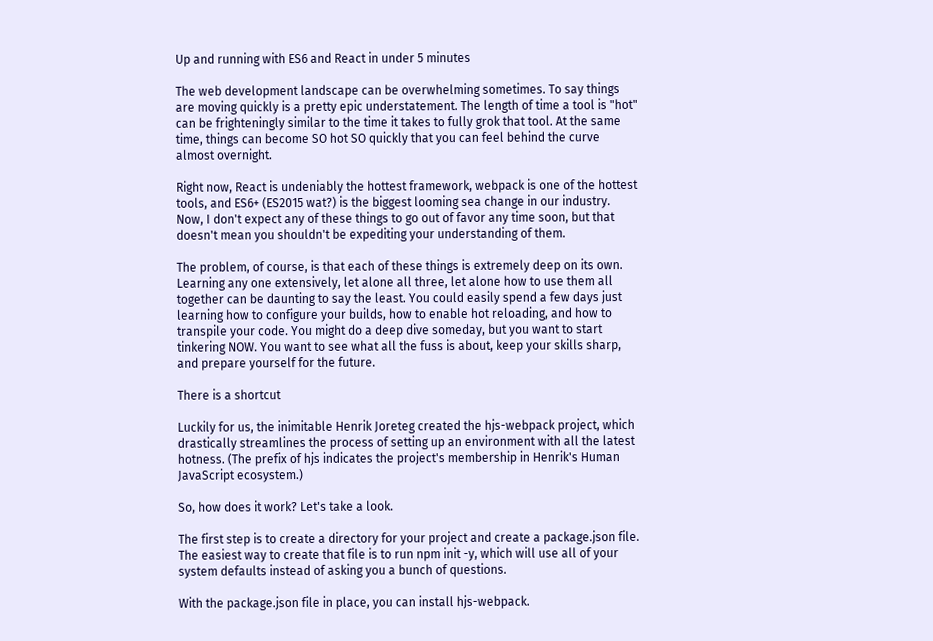Up and running with ES6 and React in under 5 minutes

The web development landscape can be overwhelming sometimes. To say things are moving quickly is a pretty epic understatement. The length of time a tool is "hot" can be frighteningly similar to the time it takes to fully grok that tool. At the same time, things can become SO hot SO quickly that you can feel behind the curve almost overnight.

Right now, React is undeniably the hottest framework, webpack is one of the hottest tools, and ES6+ (ES2015 wat?) is the biggest looming sea change in our industry. Now, I don't expect any of these things to go out of favor any time soon, but that doesn't mean you shouldn't be expediting your understanding of them.

The problem, of course, is that each of these things is extremely deep on its own. Learning any one extensively, let alone all three, let alone how to use them all together can be daunting to say the least. You could easily spend a few days just learning how to configure your builds, how to enable hot reloading, and how to transpile your code. You might do a deep dive someday, but you want to start tinkering NOW. You want to see what all the fuss is about, keep your skills sharp, and prepare yourself for the future.

There is a shortcut

Luckily for us, the inimitable Henrik Joreteg created the hjs-webpack project, which drastically streamlines the process of setting up an environment with all the latest hotness. (The prefix of hjs indicates the project's membership in Henrik's Human JavaScript ecosystem.)

So, how does it work? Let's take a look.

The first step is to create a directory for your project and create a package.json file. The easiest way to create that file is to run npm init -y, which will use all of your system defaults instead of asking you a bunch of questions.

With the package.json file in place, you can install hjs-webpack.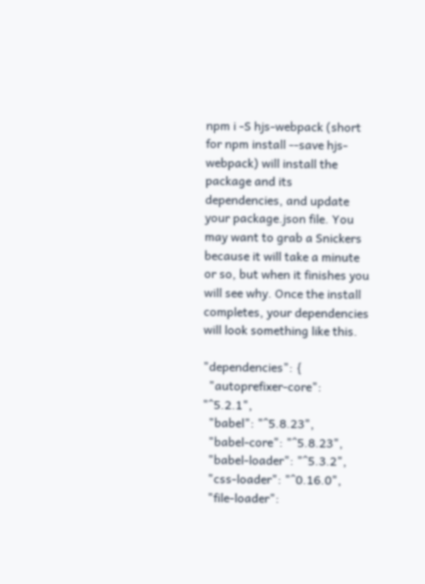npm i -S hjs-webpack (short for npm install --save hjs-webpack) will install the package and its dependencies, and update your package.json file. You may want to grab a Snickers because it will take a minute or so, but when it finishes you will see why. Once the install completes, your dependencies will look something like this.

"dependencies": {
  "autoprefixer-core": "^5.2.1",
  "babel": "^5.8.23",
  "babel-core": "^5.8.23",
  "babel-loader": "^5.3.2",
  "css-loader": "^0.16.0",
  "file-loader":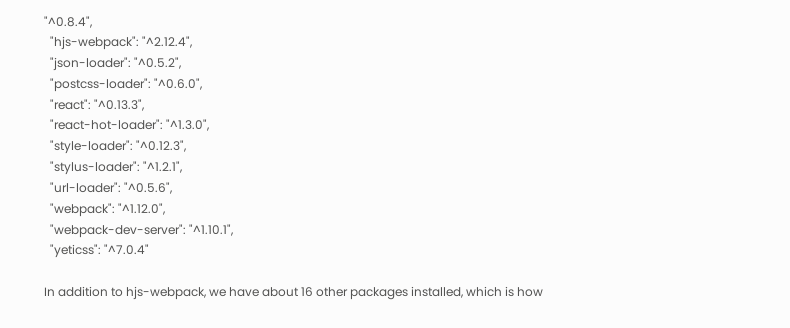"^0.8.4",
  "hjs-webpack": "^2.12.4",
  "json-loader": "^0.5.2",
  "postcss-loader": "^0.6.0",
  "react": "^0.13.3",
  "react-hot-loader": "^1.3.0",
  "style-loader": "^0.12.3",
  "stylus-loader": "^1.2.1",
  "url-loader": "^0.5.6",
  "webpack": "^1.12.0",
  "webpack-dev-server": "^1.10.1",
  "yeticss": "^7.0.4"

In addition to hjs-webpack, we have about 16 other packages installed, which is how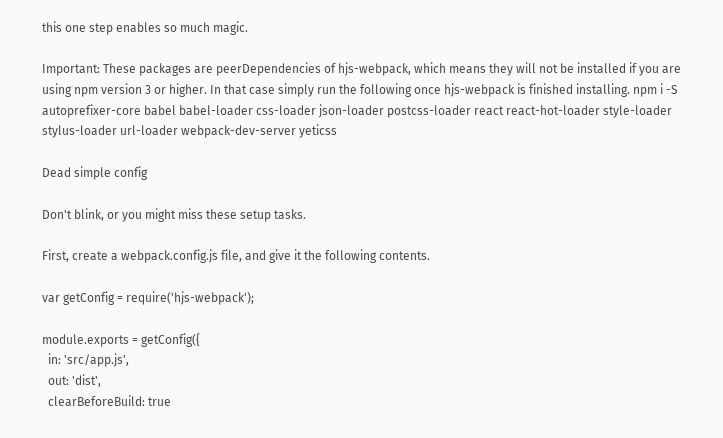this one step enables so much magic.

Important: These packages are peerDependencies of hjs-webpack, which means they will not be installed if you are using npm version 3 or higher. In that case simply run the following once hjs-webpack is finished installing. npm i -S autoprefixer-core babel babel-loader css-loader json-loader postcss-loader react react-hot-loader style-loader stylus-loader url-loader webpack-dev-server yeticss

Dead simple config

Don't blink, or you might miss these setup tasks.

First, create a webpack.config.js file, and give it the following contents.

var getConfig = require('hjs-webpack');

module.exports = getConfig({
  in: 'src/app.js',
  out: 'dist',
  clearBeforeBuild: true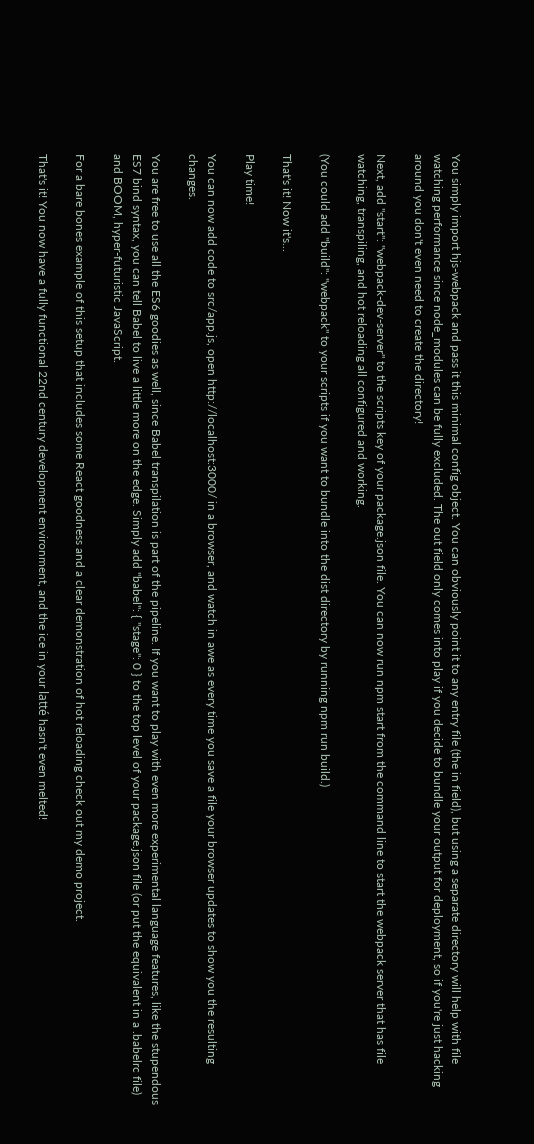You simply import hjs-webpack and pass it this minimal config object. You can obviously point it to any entry file (the in field), but using a separate directory will help with file watching performance since node_modules can be fully excluded. The out field only comes into play if you decide to bundle your output for deployment, so if you're just hacking around you don't even need to create the directory!

Next, add "start": "webpack-dev-server" to the scripts key of your package.json file. You can now run npm start from the command line to start the webpack server that has file watching, transpiling, and hot reloading all configured and working.

(You could add "build": "webpack" to your scripts if you want to bundle into the dist directory by running npm run build.)

That's it! Now it's...

Play time!

You can now add code to src/app.js, open http://localhost:3000/ in a browser, and watch in awe as every time you save a file your browser updates to show you the resulting changes.

You are free to use all the ES6 goodies as well, since Babel transpilation is part of the pipeline. If you want to play with even more experimental language features, like the stupendous ES7 bind syntax, you can tell Babel to live a little more on the edge. Simply add "babel": { "stage": 0 } to the top level of your package.json file (or put the equivalent in a .babelrc file) and BOOM, hyper-futuristic JavaScript.

For a bare bones example of this setup that includes some React goodness and a clear demonstration of hot reloading check out my demo project.

That's it! You now have a fully functional 22nd century development environment, and the ice in your latté hasn't even melted!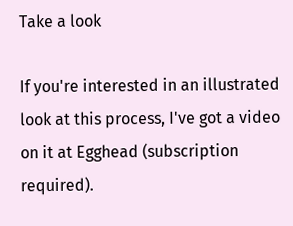Take a look

If you're interested in an illustrated look at this process, I've got a video on it at Egghead (subscription required).